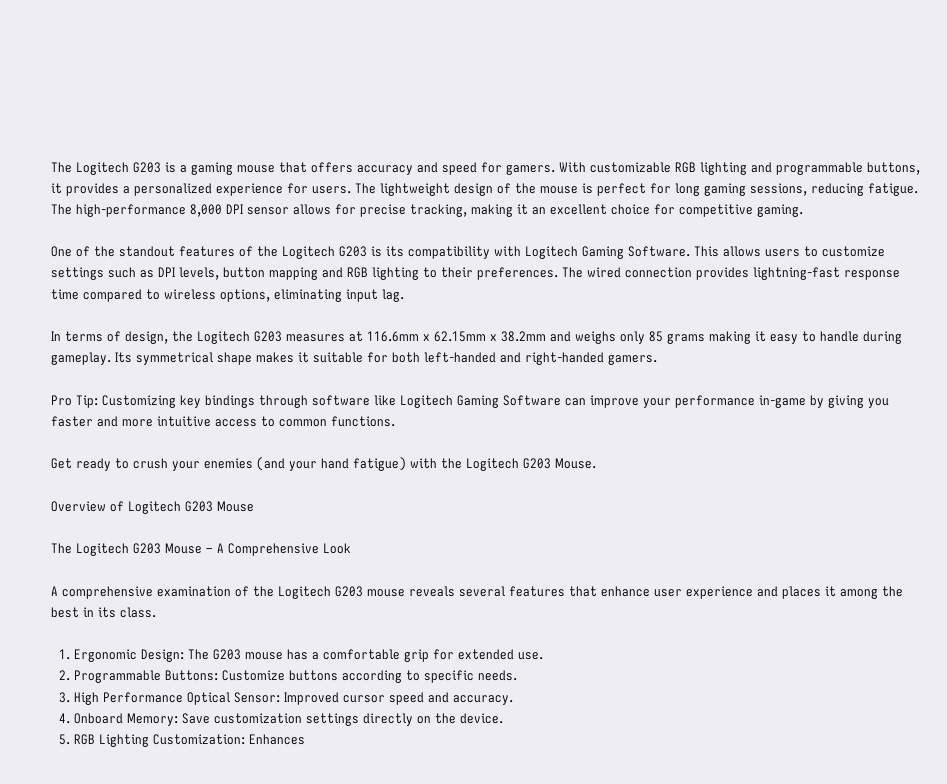The Logitech G203 is a gaming mouse that offers accuracy and speed for gamers. With customizable RGB lighting and programmable buttons, it provides a personalized experience for users. The lightweight design of the mouse is perfect for long gaming sessions, reducing fatigue. The high-performance 8,000 DPI sensor allows for precise tracking, making it an excellent choice for competitive gaming.

One of the standout features of the Logitech G203 is its compatibility with Logitech Gaming Software. This allows users to customize settings such as DPI levels, button mapping and RGB lighting to their preferences. The wired connection provides lightning-fast response time compared to wireless options, eliminating input lag.

In terms of design, the Logitech G203 measures at 116.6mm x 62.15mm x 38.2mm and weighs only 85 grams making it easy to handle during gameplay. Its symmetrical shape makes it suitable for both left-handed and right-handed gamers.

Pro Tip: Customizing key bindings through software like Logitech Gaming Software can improve your performance in-game by giving you faster and more intuitive access to common functions.

Get ready to crush your enemies (and your hand fatigue) with the Logitech G203 Mouse.

Overview of Logitech G203 Mouse

The Logitech G203 Mouse – A Comprehensive Look

A comprehensive examination of the Logitech G203 mouse reveals several features that enhance user experience and places it among the best in its class.

  1. Ergonomic Design: The G203 mouse has a comfortable grip for extended use.
  2. Programmable Buttons: Customize buttons according to specific needs.
  3. High Performance Optical Sensor: Improved cursor speed and accuracy.
  4. Onboard Memory: Save customization settings directly on the device.
  5. RGB Lighting Customization: Enhances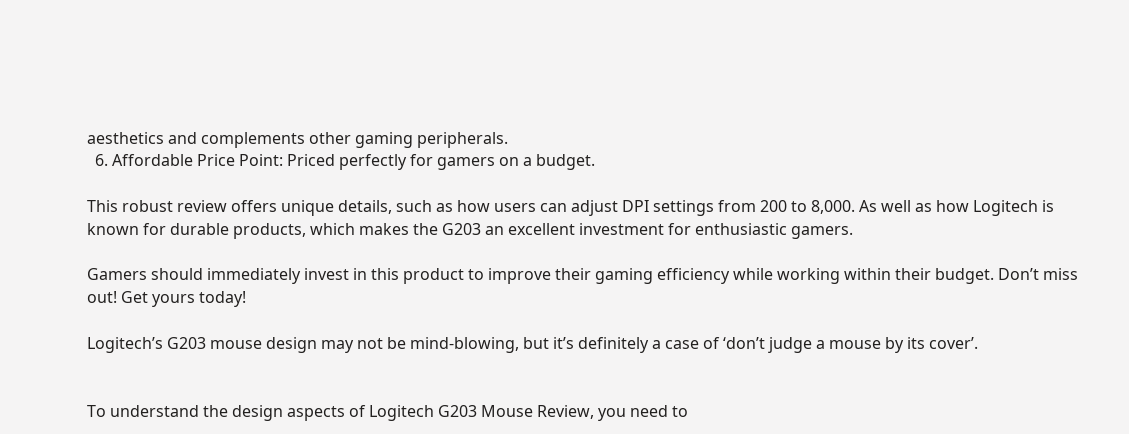aesthetics and complements other gaming peripherals.
  6. Affordable Price Point: Priced perfectly for gamers on a budget.

This robust review offers unique details, such as how users can adjust DPI settings from 200 to 8,000. As well as how Logitech is known for durable products, which makes the G203 an excellent investment for enthusiastic gamers.

Gamers should immediately invest in this product to improve their gaming efficiency while working within their budget. Don’t miss out! Get yours today!

Logitech’s G203 mouse design may not be mind-blowing, but it’s definitely a case of ‘don’t judge a mouse by its cover’.


To understand the design aspects of Logitech G203 Mouse Review, you need to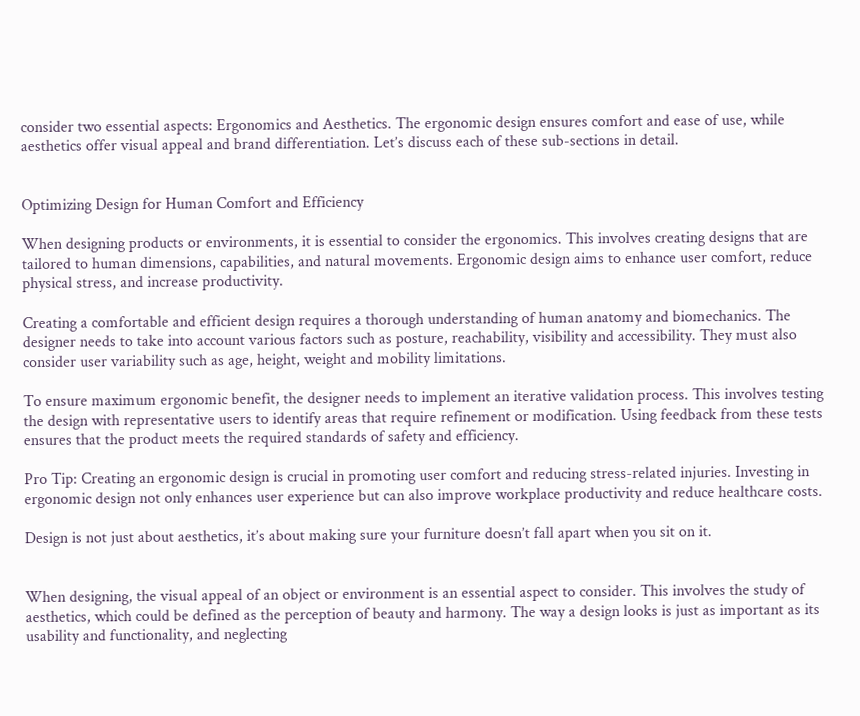consider two essential aspects: Ergonomics and Aesthetics. The ergonomic design ensures comfort and ease of use, while aesthetics offer visual appeal and brand differentiation. Let’s discuss each of these sub-sections in detail.


Optimizing Design for Human Comfort and Efficiency

When designing products or environments, it is essential to consider the ergonomics. This involves creating designs that are tailored to human dimensions, capabilities, and natural movements. Ergonomic design aims to enhance user comfort, reduce physical stress, and increase productivity.

Creating a comfortable and efficient design requires a thorough understanding of human anatomy and biomechanics. The designer needs to take into account various factors such as posture, reachability, visibility and accessibility. They must also consider user variability such as age, height, weight and mobility limitations.

To ensure maximum ergonomic benefit, the designer needs to implement an iterative validation process. This involves testing the design with representative users to identify areas that require refinement or modification. Using feedback from these tests ensures that the product meets the required standards of safety and efficiency.

Pro Tip: Creating an ergonomic design is crucial in promoting user comfort and reducing stress-related injuries. Investing in ergonomic design not only enhances user experience but can also improve workplace productivity and reduce healthcare costs.

Design is not just about aesthetics, it’s about making sure your furniture doesn’t fall apart when you sit on it.


When designing, the visual appeal of an object or environment is an essential aspect to consider. This involves the study of aesthetics, which could be defined as the perception of beauty and harmony. The way a design looks is just as important as its usability and functionality, and neglecting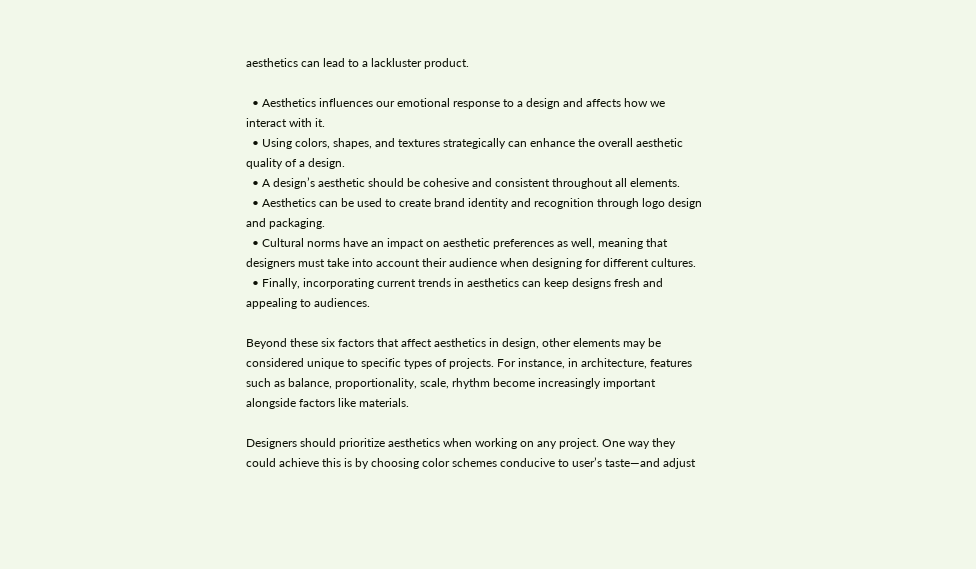aesthetics can lead to a lackluster product.

  • Aesthetics influences our emotional response to a design and affects how we interact with it.
  • Using colors, shapes, and textures strategically can enhance the overall aesthetic quality of a design.
  • A design’s aesthetic should be cohesive and consistent throughout all elements.
  • Aesthetics can be used to create brand identity and recognition through logo design and packaging.
  • Cultural norms have an impact on aesthetic preferences as well, meaning that designers must take into account their audience when designing for different cultures.
  • Finally, incorporating current trends in aesthetics can keep designs fresh and appealing to audiences.

Beyond these six factors that affect aesthetics in design, other elements may be considered unique to specific types of projects. For instance, in architecture, features such as balance, proportionality, scale, rhythm become increasingly important alongside factors like materials.

Designers should prioritize aesthetics when working on any project. One way they could achieve this is by choosing color schemes conducive to user’s taste—and adjust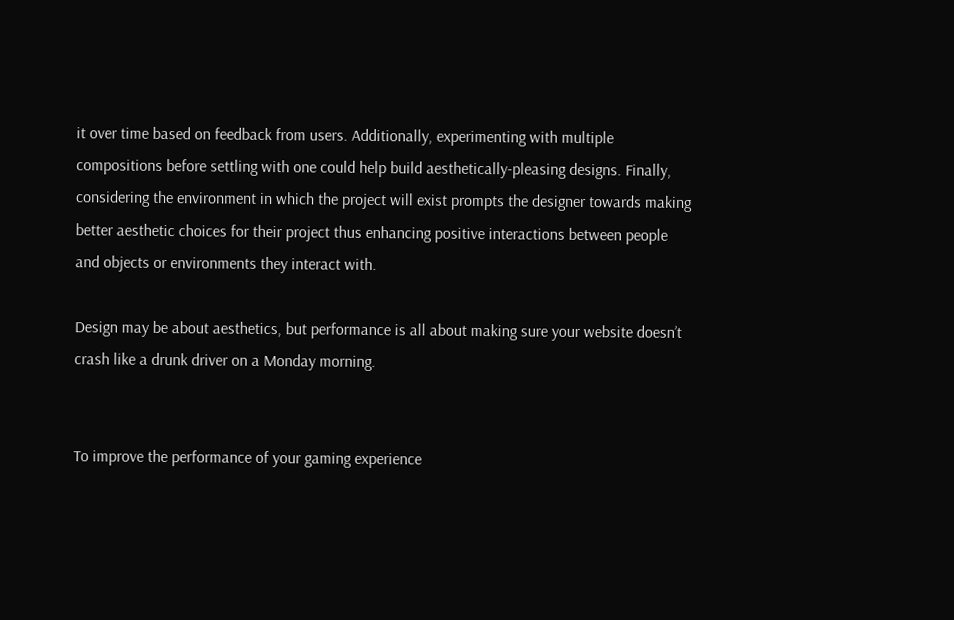it over time based on feedback from users. Additionally, experimenting with multiple compositions before settling with one could help build aesthetically-pleasing designs. Finally, considering the environment in which the project will exist prompts the designer towards making better aesthetic choices for their project thus enhancing positive interactions between people and objects or environments they interact with.

Design may be about aesthetics, but performance is all about making sure your website doesn’t crash like a drunk driver on a Monday morning.


To improve the performance of your gaming experience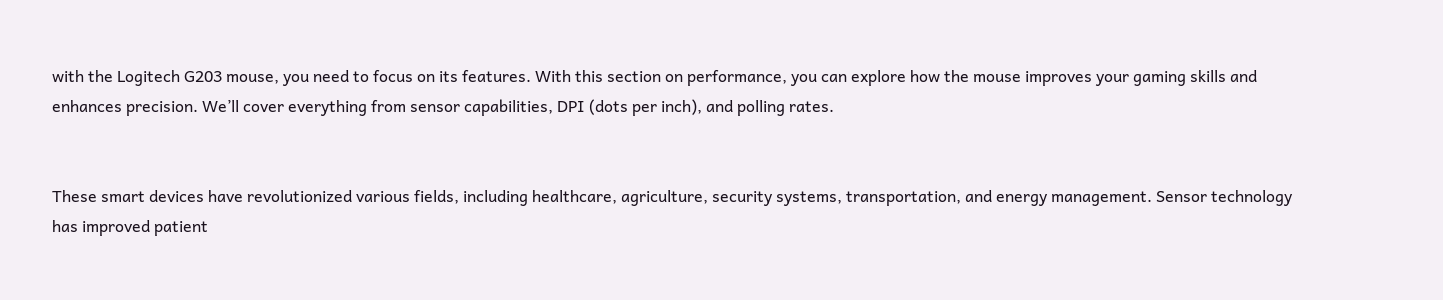with the Logitech G203 mouse, you need to focus on its features. With this section on performance, you can explore how the mouse improves your gaming skills and enhances precision. We’ll cover everything from sensor capabilities, DPI (dots per inch), and polling rates.


These smart devices have revolutionized various fields, including healthcare, agriculture, security systems, transportation, and energy management. Sensor technology has improved patient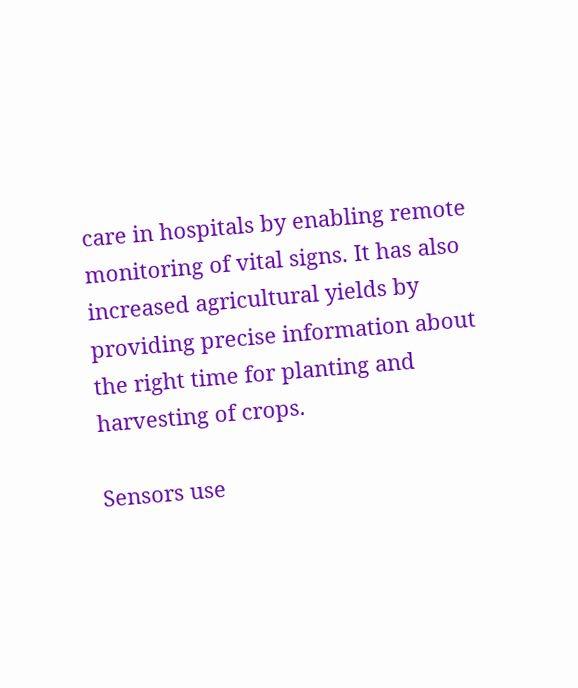care in hospitals by enabling remote monitoring of vital signs. It has also increased agricultural yields by providing precise information about the right time for planting and harvesting of crops.

Sensors use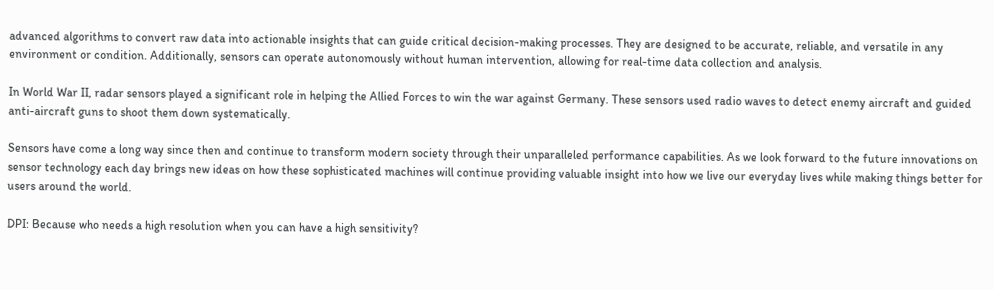advanced algorithms to convert raw data into actionable insights that can guide critical decision-making processes. They are designed to be accurate, reliable, and versatile in any environment or condition. Additionally, sensors can operate autonomously without human intervention, allowing for real-time data collection and analysis.

In World War II, radar sensors played a significant role in helping the Allied Forces to win the war against Germany. These sensors used radio waves to detect enemy aircraft and guided anti-aircraft guns to shoot them down systematically.

Sensors have come a long way since then and continue to transform modern society through their unparalleled performance capabilities. As we look forward to the future innovations on sensor technology each day brings new ideas on how these sophisticated machines will continue providing valuable insight into how we live our everyday lives while making things better for users around the world.

DPI: Because who needs a high resolution when you can have a high sensitivity?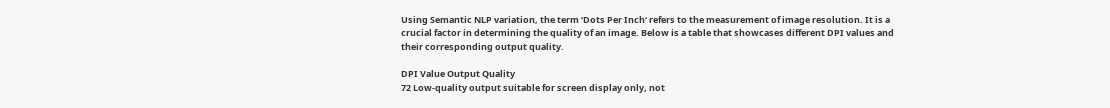Using Semantic NLP variation, the term ‘Dots Per Inch‘ refers to the measurement of image resolution. It is a crucial factor in determining the quality of an image. Below is a table that showcases different DPI values and their corresponding output quality.

DPI Value Output Quality
72 Low-quality output suitable for screen display only, not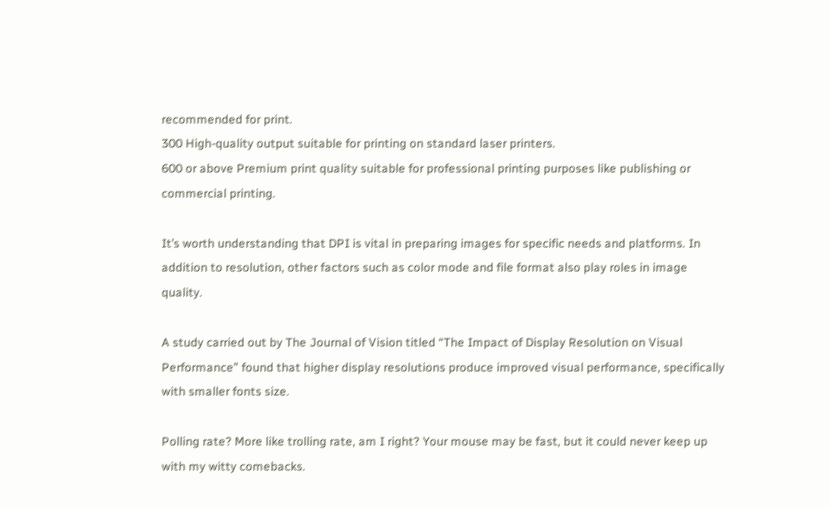recommended for print.
300 High-quality output suitable for printing on standard laser printers.
600 or above Premium print quality suitable for professional printing purposes like publishing or commercial printing.

It’s worth understanding that DPI is vital in preparing images for specific needs and platforms. In addition to resolution, other factors such as color mode and file format also play roles in image quality.

A study carried out by The Journal of Vision titled “The Impact of Display Resolution on Visual Performance” found that higher display resolutions produce improved visual performance, specifically with smaller fonts size.

Polling rate? More like trolling rate, am I right? Your mouse may be fast, but it could never keep up with my witty comebacks.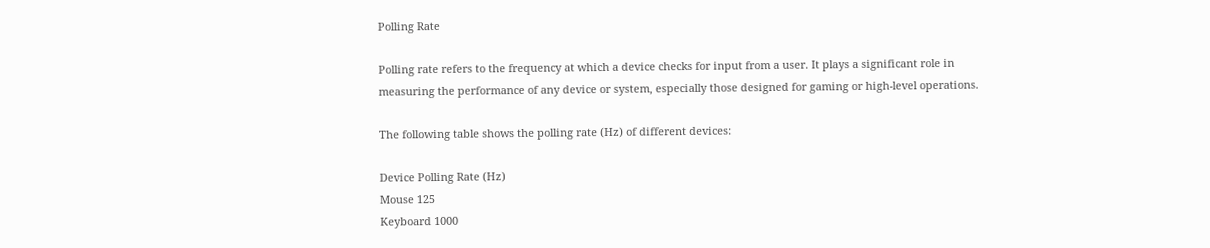Polling Rate

Polling rate refers to the frequency at which a device checks for input from a user. It plays a significant role in measuring the performance of any device or system, especially those designed for gaming or high-level operations.

The following table shows the polling rate (Hz) of different devices:

Device Polling Rate (Hz)
Mouse 125
Keyboard 1000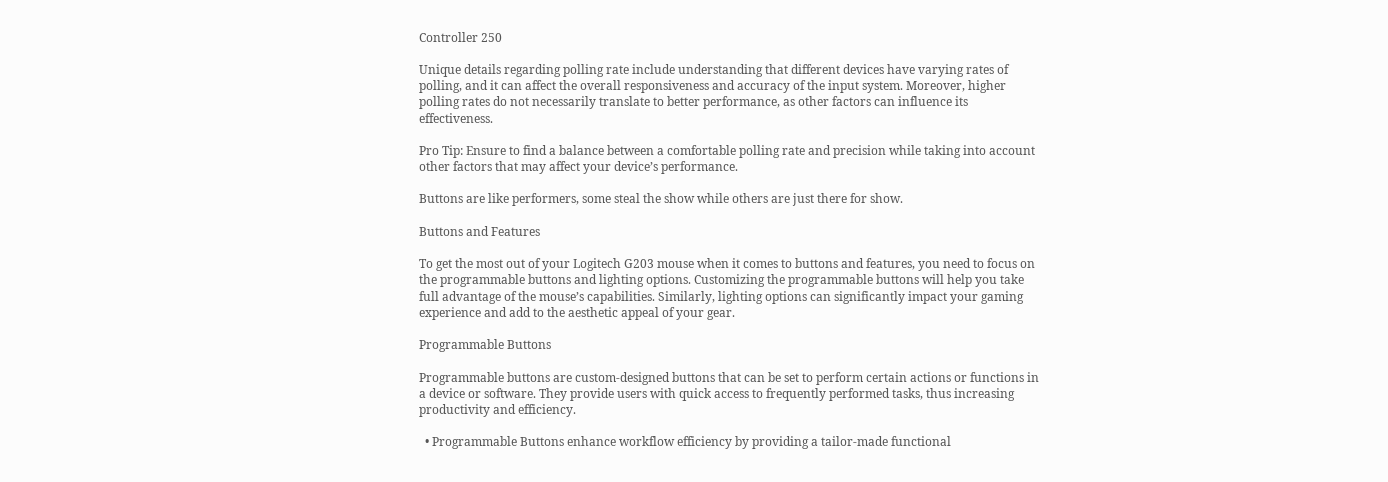Controller 250

Unique details regarding polling rate include understanding that different devices have varying rates of polling, and it can affect the overall responsiveness and accuracy of the input system. Moreover, higher polling rates do not necessarily translate to better performance, as other factors can influence its effectiveness.

Pro Tip: Ensure to find a balance between a comfortable polling rate and precision while taking into account other factors that may affect your device’s performance.

Buttons are like performers, some steal the show while others are just there for show.

Buttons and Features

To get the most out of your Logitech G203 mouse when it comes to buttons and features, you need to focus on the programmable buttons and lighting options. Customizing the programmable buttons will help you take full advantage of the mouse’s capabilities. Similarly, lighting options can significantly impact your gaming experience and add to the aesthetic appeal of your gear.

Programmable Buttons

Programmable buttons are custom-designed buttons that can be set to perform certain actions or functions in a device or software. They provide users with quick access to frequently performed tasks, thus increasing productivity and efficiency.

  • Programmable Buttons enhance workflow efficiency by providing a tailor-made functional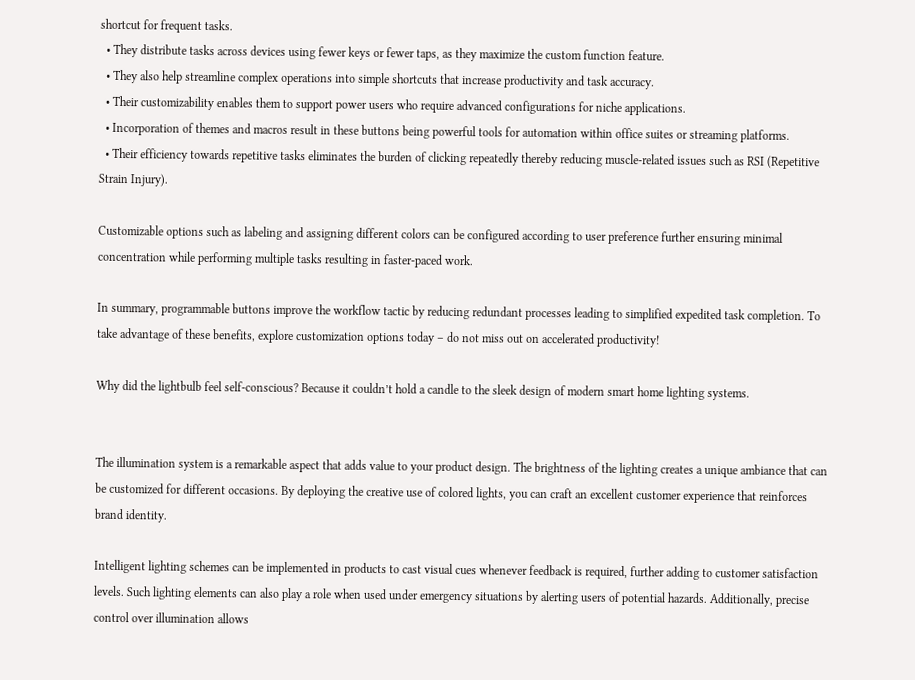shortcut for frequent tasks.
  • They distribute tasks across devices using fewer keys or fewer taps, as they maximize the custom function feature.
  • They also help streamline complex operations into simple shortcuts that increase productivity and task accuracy.
  • Their customizability enables them to support power users who require advanced configurations for niche applications.
  • Incorporation of themes and macros result in these buttons being powerful tools for automation within office suites or streaming platforms.
  • Their efficiency towards repetitive tasks eliminates the burden of clicking repeatedly thereby reducing muscle-related issues such as RSI (Repetitive Strain Injury).

Customizable options such as labeling and assigning different colors can be configured according to user preference further ensuring minimal concentration while performing multiple tasks resulting in faster-paced work.

In summary, programmable buttons improve the workflow tactic by reducing redundant processes leading to simplified expedited task completion. To take advantage of these benefits, explore customization options today – do not miss out on accelerated productivity!

Why did the lightbulb feel self-conscious? Because it couldn’t hold a candle to the sleek design of modern smart home lighting systems.


The illumination system is a remarkable aspect that adds value to your product design. The brightness of the lighting creates a unique ambiance that can be customized for different occasions. By deploying the creative use of colored lights, you can craft an excellent customer experience that reinforces brand identity.

Intelligent lighting schemes can be implemented in products to cast visual cues whenever feedback is required, further adding to customer satisfaction levels. Such lighting elements can also play a role when used under emergency situations by alerting users of potential hazards. Additionally, precise control over illumination allows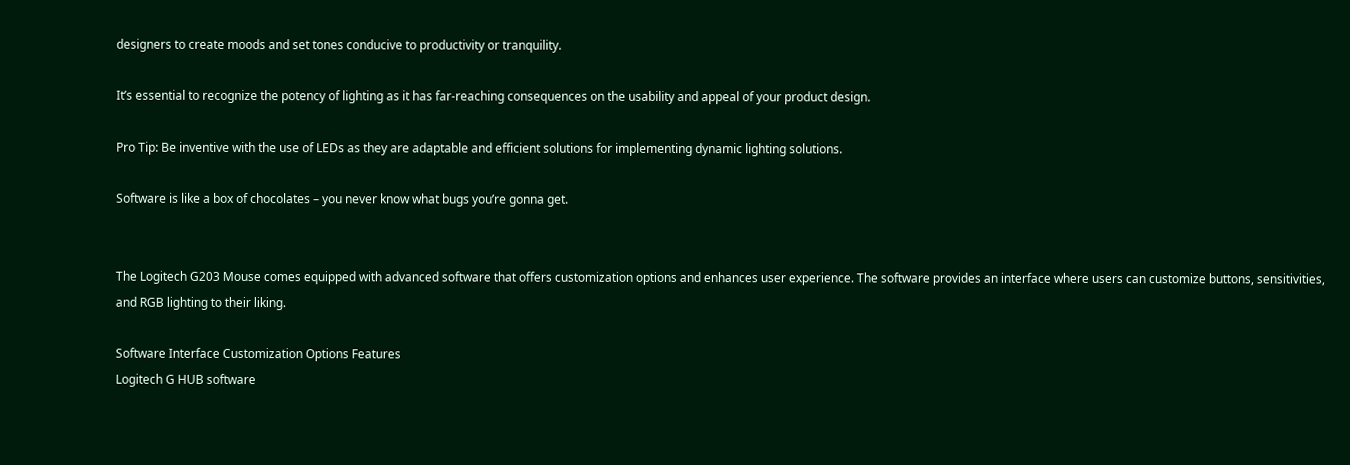designers to create moods and set tones conducive to productivity or tranquility.

It’s essential to recognize the potency of lighting as it has far-reaching consequences on the usability and appeal of your product design.

Pro Tip: Be inventive with the use of LEDs as they are adaptable and efficient solutions for implementing dynamic lighting solutions.

Software is like a box of chocolates – you never know what bugs you’re gonna get.


The Logitech G203 Mouse comes equipped with advanced software that offers customization options and enhances user experience. The software provides an interface where users can customize buttons, sensitivities, and RGB lighting to their liking.

Software Interface Customization Options Features
Logitech G HUB software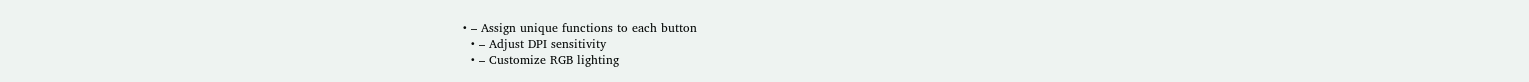• – Assign unique functions to each button
  • – Adjust DPI sensitivity
  • – Customize RGB lighting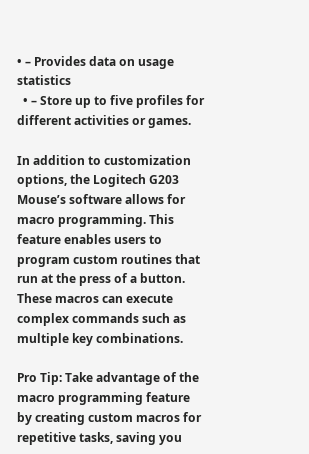• – Provides data on usage statistics
  • – Store up to five profiles for different activities or games.

In addition to customization options, the Logitech G203 Mouse’s software allows for macro programming. This feature enables users to program custom routines that run at the press of a button. These macros can execute complex commands such as multiple key combinations.

Pro Tip: Take advantage of the macro programming feature by creating custom macros for repetitive tasks, saving you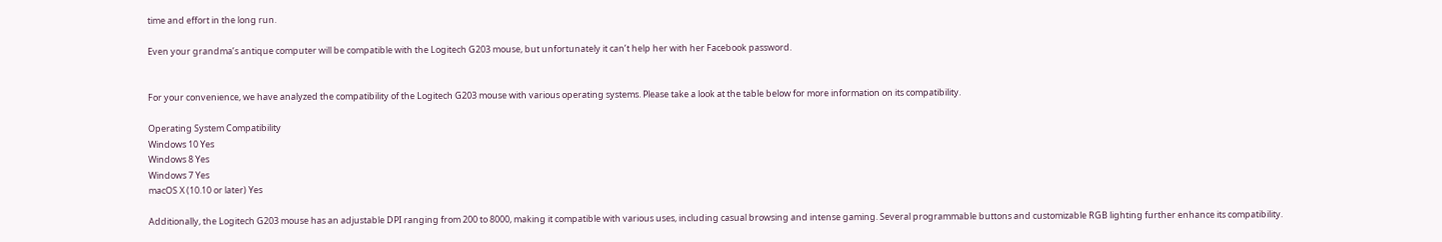time and effort in the long run.

Even your grandma’s antique computer will be compatible with the Logitech G203 mouse, but unfortunately it can’t help her with her Facebook password.


For your convenience, we have analyzed the compatibility of the Logitech G203 mouse with various operating systems. Please take a look at the table below for more information on its compatibility.

Operating System Compatibility
Windows 10 Yes
Windows 8 Yes
Windows 7 Yes
macOS X (10.10 or later) Yes

Additionally, the Logitech G203 mouse has an adjustable DPI ranging from 200 to 8000, making it compatible with various uses, including casual browsing and intense gaming. Several programmable buttons and customizable RGB lighting further enhance its compatibility.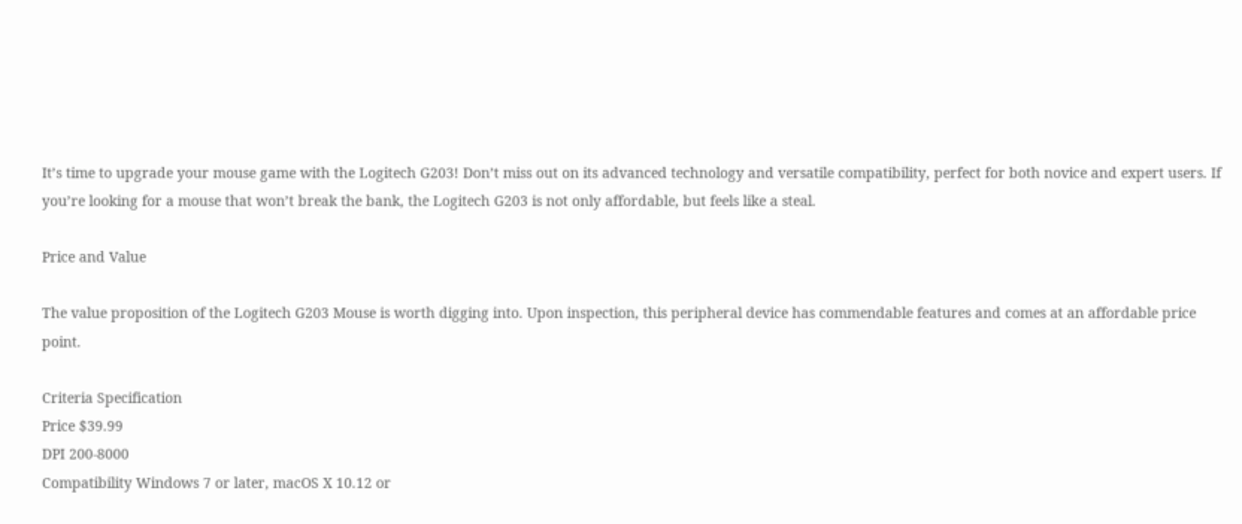It’s time to upgrade your mouse game with the Logitech G203! Don’t miss out on its advanced technology and versatile compatibility, perfect for both novice and expert users. If you’re looking for a mouse that won’t break the bank, the Logitech G203 is not only affordable, but feels like a steal.

Price and Value

The value proposition of the Logitech G203 Mouse is worth digging into. Upon inspection, this peripheral device has commendable features and comes at an affordable price point.

Criteria Specification
Price $39.99
DPI 200-8000
Compatibility Windows 7 or later, macOS X 10.12 or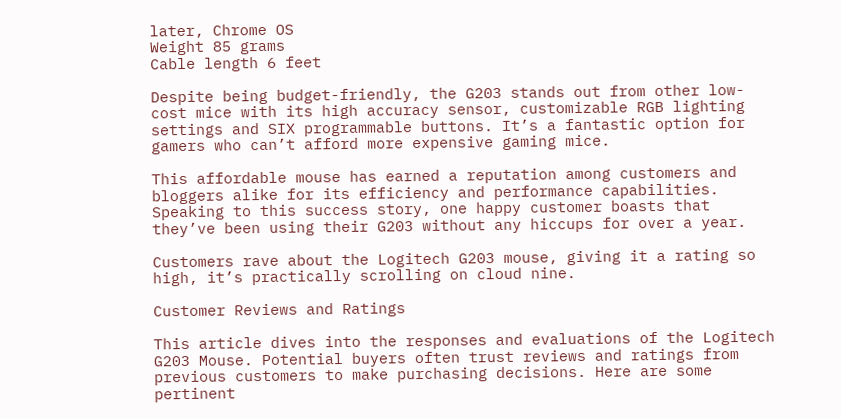later, Chrome OS
Weight 85 grams
Cable length 6 feet

Despite being budget-friendly, the G203 stands out from other low-cost mice with its high accuracy sensor, customizable RGB lighting settings and SIX programmable buttons. It’s a fantastic option for gamers who can’t afford more expensive gaming mice.

This affordable mouse has earned a reputation among customers and bloggers alike for its efficiency and performance capabilities. Speaking to this success story, one happy customer boasts that they’ve been using their G203 without any hiccups for over a year.

Customers rave about the Logitech G203 mouse, giving it a rating so high, it’s practically scrolling on cloud nine.

Customer Reviews and Ratings

This article dives into the responses and evaluations of the Logitech G203 Mouse. Potential buyers often trust reviews and ratings from previous customers to make purchasing decisions. Here are some pertinent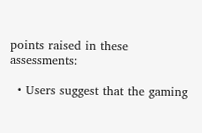points raised in these assessments:

  • Users suggest that the gaming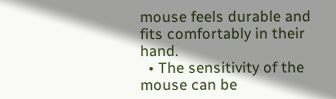mouse feels durable and fits comfortably in their hand.
  • The sensitivity of the mouse can be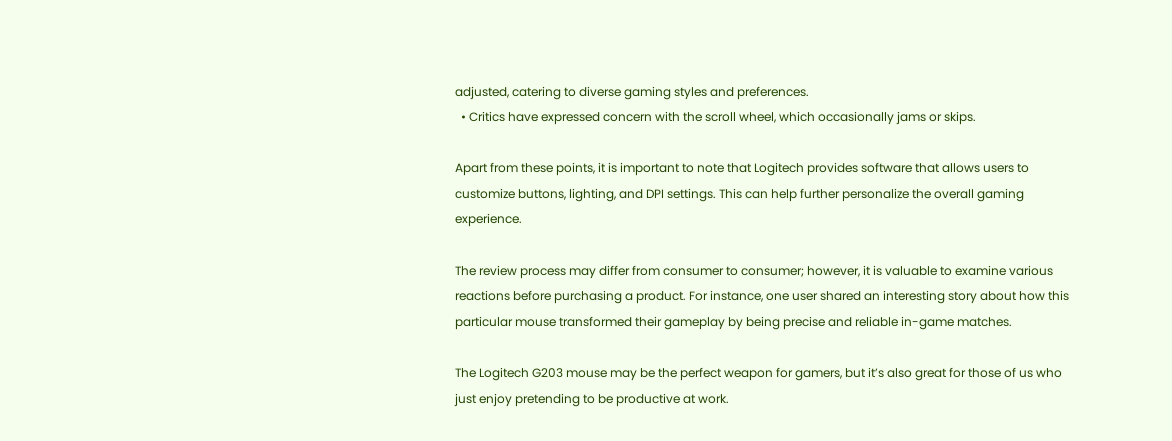adjusted, catering to diverse gaming styles and preferences.
  • Critics have expressed concern with the scroll wheel, which occasionally jams or skips.

Apart from these points, it is important to note that Logitech provides software that allows users to customize buttons, lighting, and DPI settings. This can help further personalize the overall gaming experience.

The review process may differ from consumer to consumer; however, it is valuable to examine various reactions before purchasing a product. For instance, one user shared an interesting story about how this particular mouse transformed their gameplay by being precise and reliable in-game matches.

The Logitech G203 mouse may be the perfect weapon for gamers, but it’s also great for those of us who just enjoy pretending to be productive at work.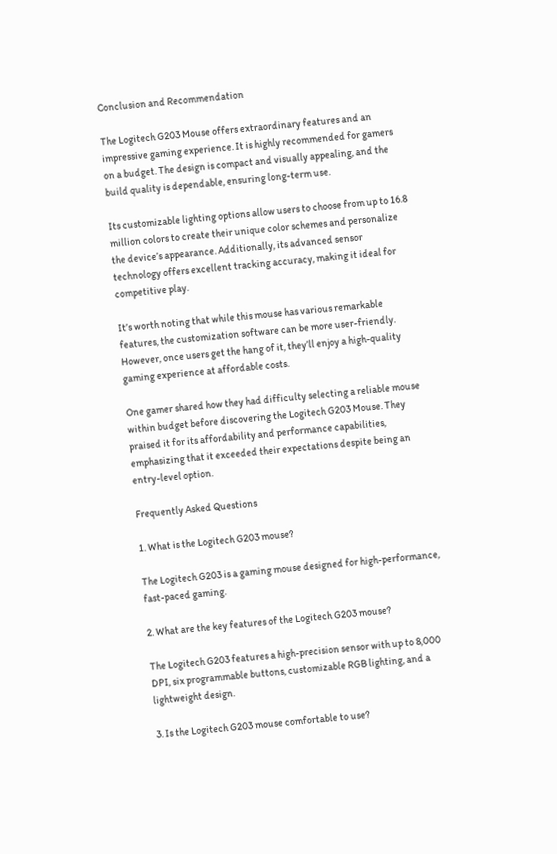Conclusion and Recommendation

The Logitech G203 Mouse offers extraordinary features and an impressive gaming experience. It is highly recommended for gamers on a budget. The design is compact and visually appealing, and the build quality is dependable, ensuring long-term use.

Its customizable lighting options allow users to choose from up to 16.8 million colors to create their unique color schemes and personalize the device’s appearance. Additionally, its advanced sensor technology offers excellent tracking accuracy, making it ideal for competitive play.

It’s worth noting that while this mouse has various remarkable features, the customization software can be more user-friendly. However, once users get the hang of it, they’ll enjoy a high-quality gaming experience at affordable costs.

One gamer shared how they had difficulty selecting a reliable mouse within budget before discovering the Logitech G203 Mouse. They praised it for its affordability and performance capabilities, emphasizing that it exceeded their expectations despite being an entry-level option.

Frequently Asked Questions

1. What is the Logitech G203 mouse?

The Logitech G203 is a gaming mouse designed for high-performance, fast-paced gaming.

2. What are the key features of the Logitech G203 mouse?

The Logitech G203 features a high-precision sensor with up to 8,000 DPI, six programmable buttons, customizable RGB lighting, and a lightweight design.

3. Is the Logitech G203 mouse comfortable to use?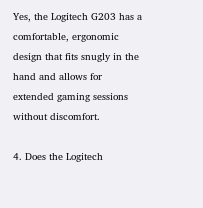Yes, the Logitech G203 has a comfortable, ergonomic design that fits snugly in the hand and allows for extended gaming sessions without discomfort.

4. Does the Logitech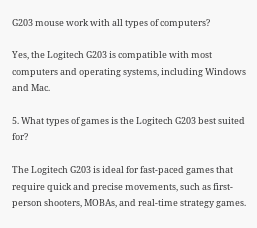G203 mouse work with all types of computers?

Yes, the Logitech G203 is compatible with most computers and operating systems, including Windows and Mac.

5. What types of games is the Logitech G203 best suited for?

The Logitech G203 is ideal for fast-paced games that require quick and precise movements, such as first-person shooters, MOBAs, and real-time strategy games.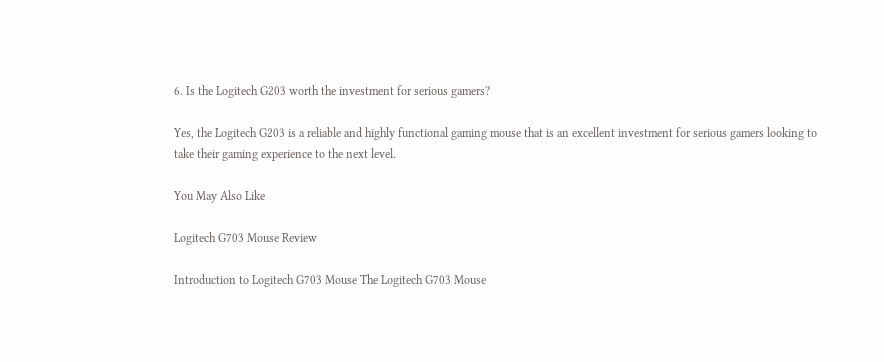6. Is the Logitech G203 worth the investment for serious gamers?

Yes, the Logitech G203 is a reliable and highly functional gaming mouse that is an excellent investment for serious gamers looking to take their gaming experience to the next level.

You May Also Like

Logitech G703 Mouse Review

Introduction to Logitech G703 Mouse The Logitech G703 Mouse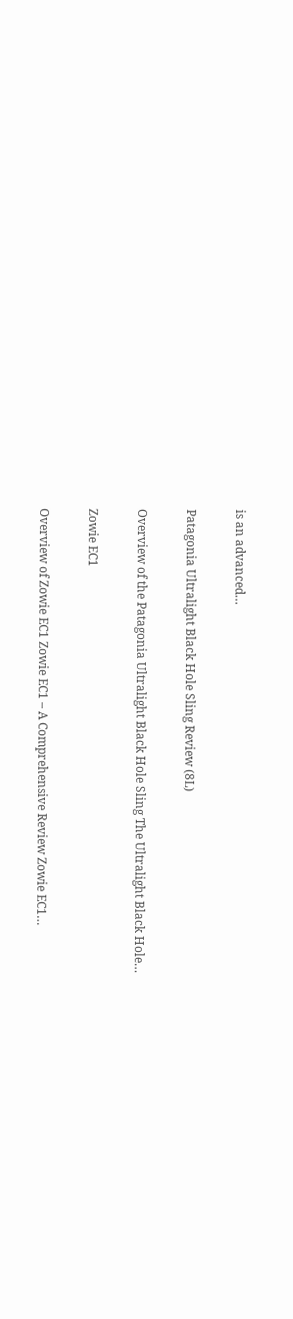is an advanced…

Patagonia Ultralight Black Hole Sling Review (8L)

Overview of the Patagonia Ultralight Black Hole Sling The Ultralight Black Hole…

Zowie EC1

Overview of Zowie EC1 Zowie EC1 – A Comprehensive Review Zowie EC1…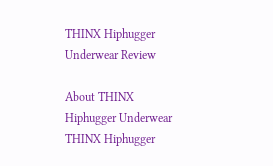THINX Hiphugger Underwear Review

About THINX Hiphugger Underwear THINX Hiphugger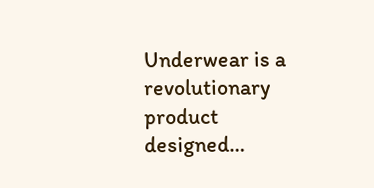Underwear is a revolutionary product designed…